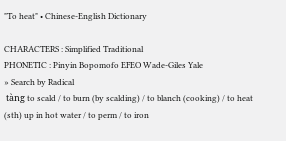"To heat" • Chinese-English Dictionary

CHARACTERS : Simplified Traditional
PHONETIC : Pinyin Bopomofo EFEO Wade-Giles Yale
» Search by Radical
 tàng to scald / to burn (by scalding) / to blanch (cooking) / to heat (sth) up in hot water / to perm / to iron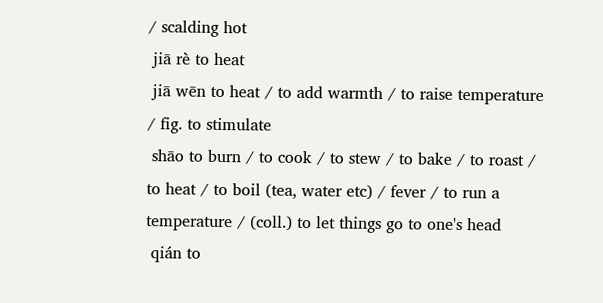/ scalding hot
 jiā rè to heat
 jiā wēn to heat / to add warmth / to raise temperature / fig. to stimulate
 shāo to burn / to cook / to stew / to bake / to roast / to heat / to boil (tea, water etc) / fever / to run a temperature / (coll.) to let things go to one's head
 qián to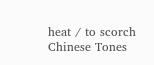heat / to scorch
Chinese Tones